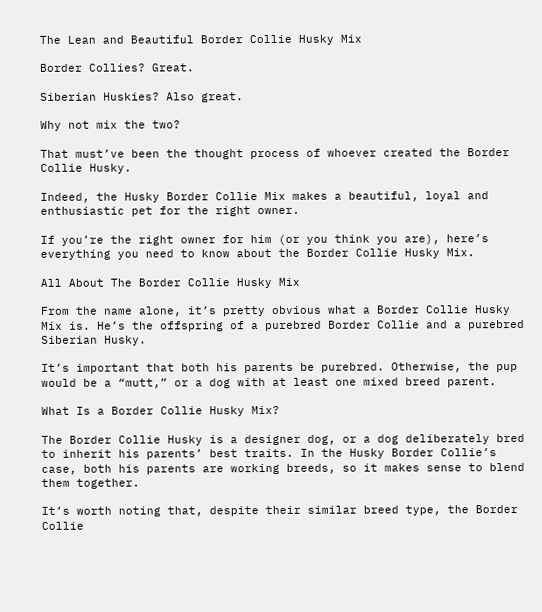The Lean and Beautiful Border Collie Husky Mix

Border Collies? Great.

Siberian Huskies? Also great.

Why not mix the two?

That must’ve been the thought process of whoever created the Border Collie Husky.

Indeed, the Husky Border Collie Mix makes a beautiful, loyal and enthusiastic pet for the right owner.

If you’re the right owner for him (or you think you are), here’s everything you need to know about the Border Collie Husky Mix.

All About The Border Collie Husky Mix

From the name alone, it’s pretty obvious what a Border Collie Husky Mix is. He’s the offspring of a purebred Border Collie and a purebred Siberian Husky.

It’s important that both his parents be purebred. Otherwise, the pup would be a “mutt,” or a dog with at least one mixed breed parent.

What Is a Border Collie Husky Mix?

The Border Collie Husky is a designer dog, or a dog deliberately bred to inherit his parents’ best traits. In the Husky Border Collie’s case, both his parents are working breeds, so it makes sense to blend them together.

It’s worth noting that, despite their similar breed type, the Border Collie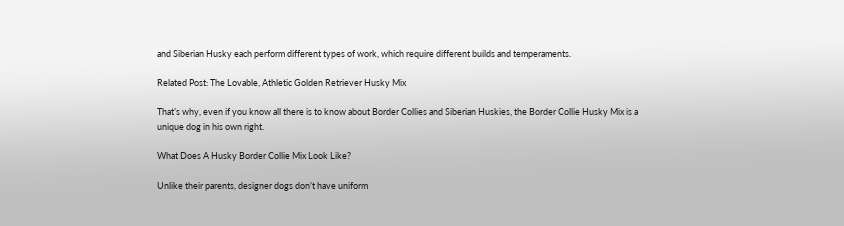and Siberian Husky each perform different types of work, which require different builds and temperaments.

Related Post: The Lovable, Athletic Golden Retriever Husky Mix

That’s why, even if you know all there is to know about Border Collies and Siberian Huskies, the Border Collie Husky Mix is a unique dog in his own right.

What Does A Husky Border Collie Mix Look Like?

Unlike their parents, designer dogs don’t have uniform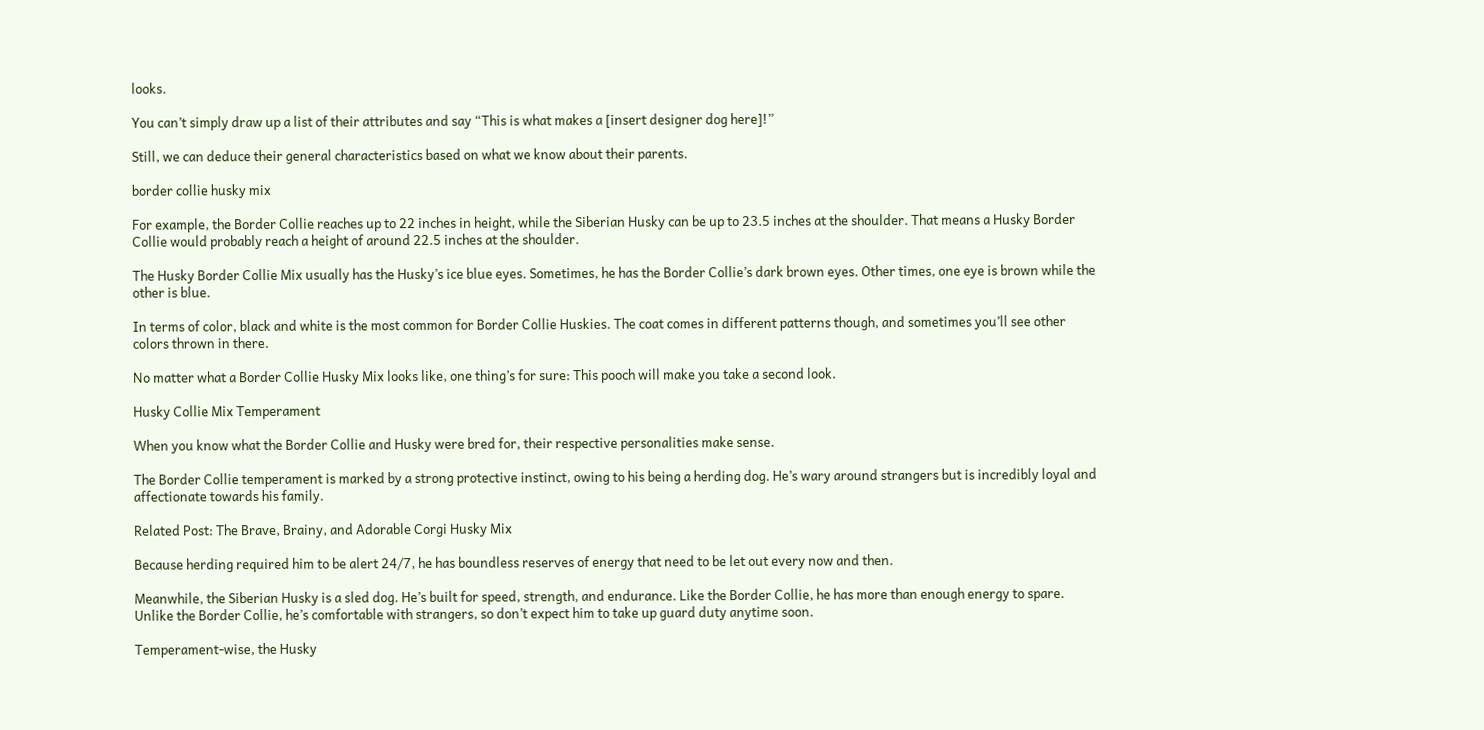looks.

You can’t simply draw up a list of their attributes and say “This is what makes a [insert designer dog here]!”

Still, we can deduce their general characteristics based on what we know about their parents.

border collie husky mix

For example, the Border Collie reaches up to 22 inches in height, while the Siberian Husky can be up to 23.5 inches at the shoulder. That means a Husky Border Collie would probably reach a height of around 22.5 inches at the shoulder.

The Husky Border Collie Mix usually has the Husky’s ice blue eyes. Sometimes, he has the Border Collie’s dark brown eyes. Other times, one eye is brown while the other is blue.

In terms of color, black and white is the most common for Border Collie Huskies. The coat comes in different patterns though, and sometimes you’ll see other colors thrown in there.

No matter what a Border Collie Husky Mix looks like, one thing’s for sure: This pooch will make you take a second look.

Husky Collie Mix Temperament

When you know what the Border Collie and Husky were bred for, their respective personalities make sense.

The Border Collie temperament is marked by a strong protective instinct, owing to his being a herding dog. He’s wary around strangers but is incredibly loyal and affectionate towards his family.

Related Post: The Brave, Brainy, and Adorable Corgi Husky Mix

Because herding required him to be alert 24/7, he has boundless reserves of energy that need to be let out every now and then.

Meanwhile, the Siberian Husky is a sled dog. He’s built for speed, strength, and endurance. Like the Border Collie, he has more than enough energy to spare. Unlike the Border Collie, he’s comfortable with strangers, so don’t expect him to take up guard duty anytime soon.

Temperament-wise, the Husky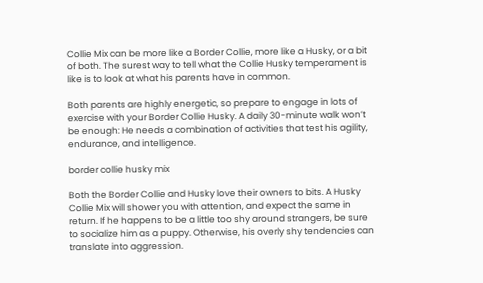Collie Mix can be more like a Border Collie, more like a Husky, or a bit of both. The surest way to tell what the Collie Husky temperament is like is to look at what his parents have in common.

Both parents are highly energetic, so prepare to engage in lots of exercise with your Border Collie Husky. A daily 30-minute walk won’t be enough: He needs a combination of activities that test his agility, endurance, and intelligence.

border collie husky mix

Both the Border Collie and Husky love their owners to bits. A Husky Collie Mix will shower you with attention, and expect the same in return. If he happens to be a little too shy around strangers, be sure to socialize him as a puppy. Otherwise, his overly shy tendencies can translate into aggression.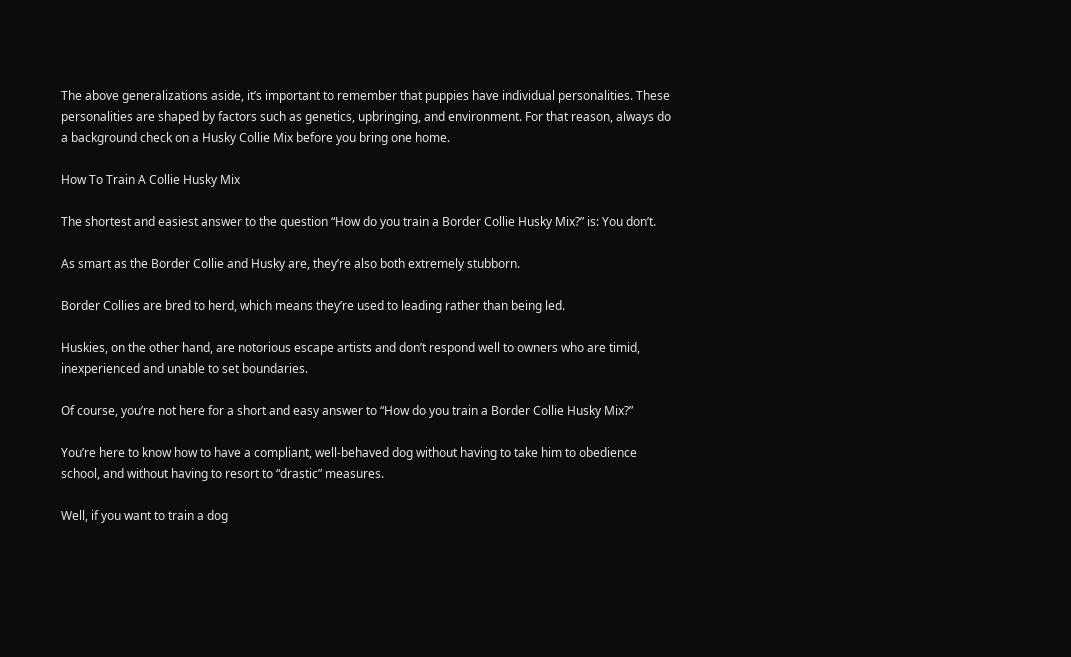The above generalizations aside, it’s important to remember that puppies have individual personalities. These personalities are shaped by factors such as genetics, upbringing, and environment. For that reason, always do a background check on a Husky Collie Mix before you bring one home.

How To Train A Collie Husky Mix

The shortest and easiest answer to the question “How do you train a Border Collie Husky Mix?” is: You don’t.

As smart as the Border Collie and Husky are, they’re also both extremely stubborn.

Border Collies are bred to herd, which means they’re used to leading rather than being led.

Huskies, on the other hand, are notorious escape artists and don’t respond well to owners who are timid, inexperienced and unable to set boundaries.

Of course, you’re not here for a short and easy answer to “How do you train a Border Collie Husky Mix?”

You’re here to know how to have a compliant, well-behaved dog without having to take him to obedience school, and without having to resort to “drastic” measures.

Well, if you want to train a dog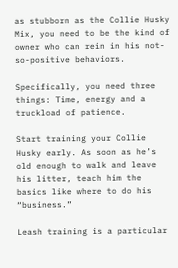as stubborn as the Collie Husky Mix, you need to be the kind of owner who can rein in his not-so-positive behaviors.

Specifically, you need three things: Time, energy and a truckload of patience.

Start training your Collie Husky early. As soon as he’s old enough to walk and leave his litter, teach him the basics like where to do his “business.”

Leash training is a particular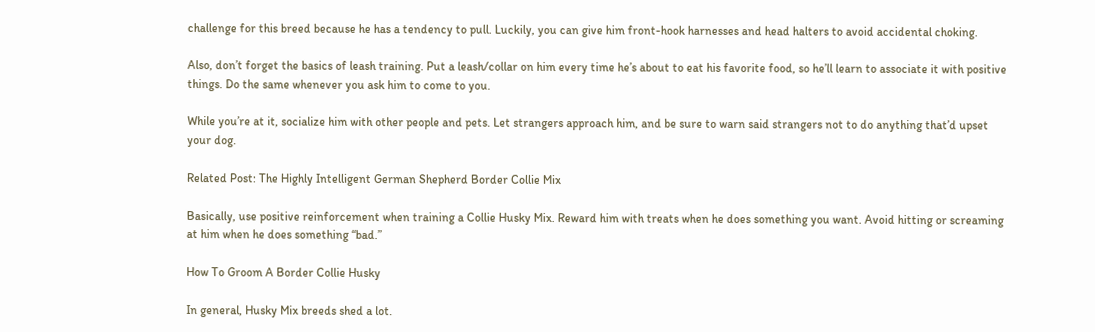challenge for this breed because he has a tendency to pull. Luckily, you can give him front-hook harnesses and head halters to avoid accidental choking.

Also, don’t forget the basics of leash training. Put a leash/collar on him every time he’s about to eat his favorite food, so he’ll learn to associate it with positive things. Do the same whenever you ask him to come to you.

While you’re at it, socialize him with other people and pets. Let strangers approach him, and be sure to warn said strangers not to do anything that’d upset your dog.

Related Post: The Highly Intelligent German Shepherd Border Collie Mix

Basically, use positive reinforcement when training a Collie Husky Mix. Reward him with treats when he does something you want. Avoid hitting or screaming at him when he does something “bad.”

How To Groom A Border Collie Husky

In general, Husky Mix breeds shed a lot.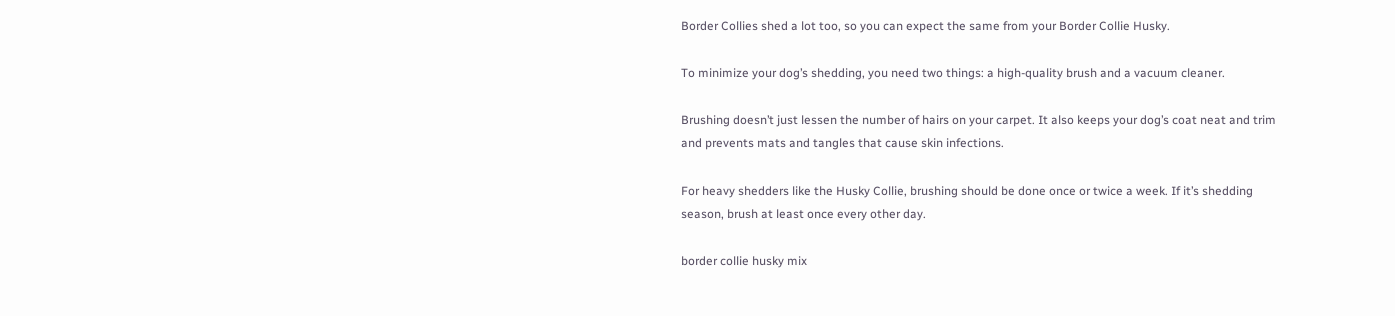Border Collies shed a lot too, so you can expect the same from your Border Collie Husky.

To minimize your dog’s shedding, you need two things: a high-quality brush and a vacuum cleaner.

Brushing doesn’t just lessen the number of hairs on your carpet. It also keeps your dog’s coat neat and trim and prevents mats and tangles that cause skin infections.

For heavy shedders like the Husky Collie, brushing should be done once or twice a week. If it’s shedding season, brush at least once every other day.

border collie husky mix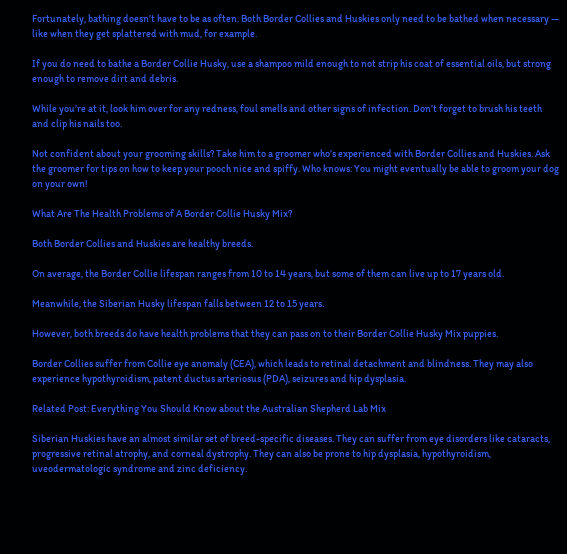Fortunately, bathing doesn’t have to be as often. Both Border Collies and Huskies only need to be bathed when necessary — like when they get splattered with mud, for example.

If you do need to bathe a Border Collie Husky, use a shampoo mild enough to not strip his coat of essential oils, but strong enough to remove dirt and debris.

While you’re at it, look him over for any redness, foul smells and other signs of infection. Don’t forget to brush his teeth and clip his nails too.

Not confident about your grooming skills? Take him to a groomer who’s experienced with Border Collies and Huskies. Ask the groomer for tips on how to keep your pooch nice and spiffy. Who knows: You might eventually be able to groom your dog on your own!

What Are The Health Problems of A Border Collie Husky Mix?

Both Border Collies and Huskies are healthy breeds.

On average, the Border Collie lifespan ranges from 10 to 14 years, but some of them can live up to 17 years old.

Meanwhile, the Siberian Husky lifespan falls between 12 to 15 years.

However, both breeds do have health problems that they can pass on to their Border Collie Husky Mix puppies.

Border Collies suffer from Collie eye anomaly (CEA), which leads to retinal detachment and blindness. They may also experience hypothyroidism, patent ductus arteriosus (PDA), seizures and hip dysplasia.

Related Post: Everything You Should Know about the Australian Shepherd Lab Mix

Siberian Huskies have an almost similar set of breed-specific diseases. They can suffer from eye disorders like cataracts, progressive retinal atrophy, and corneal dystrophy. They can also be prone to hip dysplasia, hypothyroidism, uveodermatologic syndrome and zinc deficiency.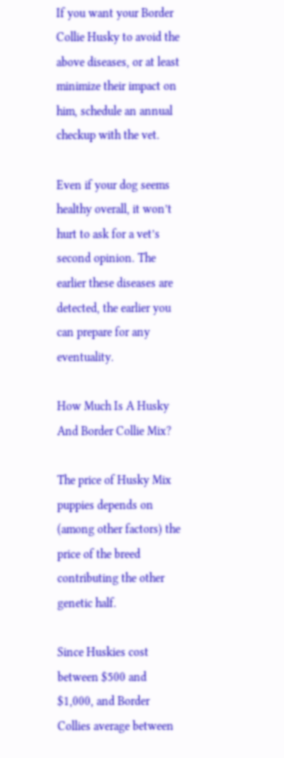If you want your Border Collie Husky to avoid the above diseases, or at least minimize their impact on him, schedule an annual checkup with the vet.

Even if your dog seems healthy overall, it won’t hurt to ask for a vet’s second opinion. The earlier these diseases are detected, the earlier you can prepare for any eventuality.

How Much Is A Husky And Border Collie Mix?

The price of Husky Mix puppies depends on (among other factors) the price of the breed contributing the other genetic half.

Since Huskies cost between $500 and $1,000, and Border Collies average between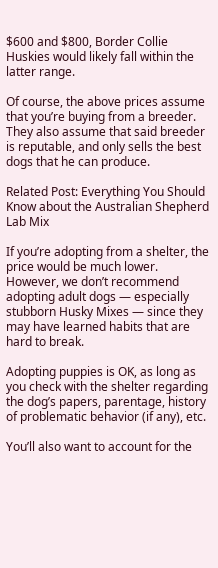$600 and $800, Border Collie Huskies would likely fall within the latter range.

Of course, the above prices assume that you’re buying from a breeder. They also assume that said breeder is reputable, and only sells the best dogs that he can produce.

Related Post: Everything You Should Know about the Australian Shepherd Lab Mix

If you’re adopting from a shelter, the price would be much lower. However, we don’t recommend adopting adult dogs — especially stubborn Husky Mixes — since they may have learned habits that are hard to break.

Adopting puppies is OK, as long as you check with the shelter regarding the dog’s papers, parentage, history of problematic behavior (if any), etc.

You’ll also want to account for the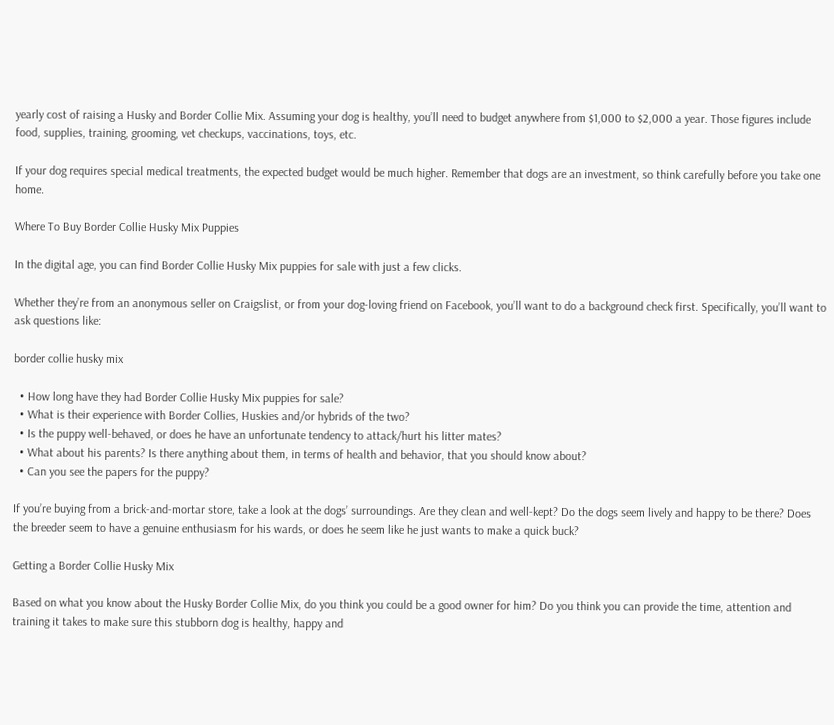yearly cost of raising a Husky and Border Collie Mix. Assuming your dog is healthy, you’ll need to budget anywhere from $1,000 to $2,000 a year. Those figures include food, supplies, training, grooming, vet checkups, vaccinations, toys, etc.

If your dog requires special medical treatments, the expected budget would be much higher. Remember that dogs are an investment, so think carefully before you take one home.

Where To Buy Border Collie Husky Mix Puppies

In the digital age, you can find Border Collie Husky Mix puppies for sale with just a few clicks.

Whether they’re from an anonymous seller on Craigslist, or from your dog-loving friend on Facebook, you’ll want to do a background check first. Specifically, you’ll want to ask questions like:

border collie husky mix

  • How long have they had Border Collie Husky Mix puppies for sale?
  • What is their experience with Border Collies, Huskies and/or hybrids of the two?
  • Is the puppy well-behaved, or does he have an unfortunate tendency to attack/hurt his litter mates?
  • What about his parents? Is there anything about them, in terms of health and behavior, that you should know about?
  • Can you see the papers for the puppy?

If you’re buying from a brick-and-mortar store, take a look at the dogs’ surroundings. Are they clean and well-kept? Do the dogs seem lively and happy to be there? Does the breeder seem to have a genuine enthusiasm for his wards, or does he seem like he just wants to make a quick buck?

Getting a Border Collie Husky Mix

Based on what you know about the Husky Border Collie Mix, do you think you could be a good owner for him? Do you think you can provide the time, attention and training it takes to make sure this stubborn dog is healthy, happy and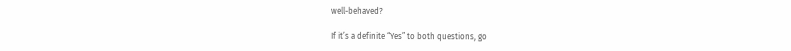well-behaved?

If it’s a definite “Yes” to both questions, go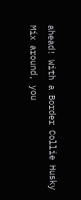ahead! With a Border Collie Husky Mix around, you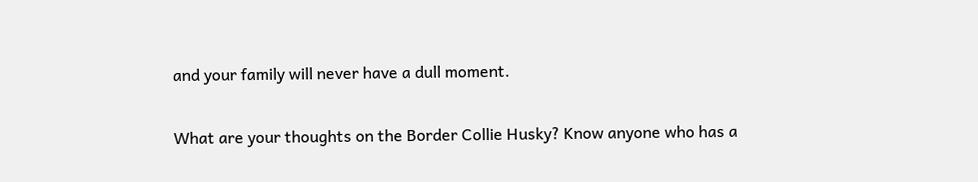and your family will never have a dull moment.

What are your thoughts on the Border Collie Husky? Know anyone who has a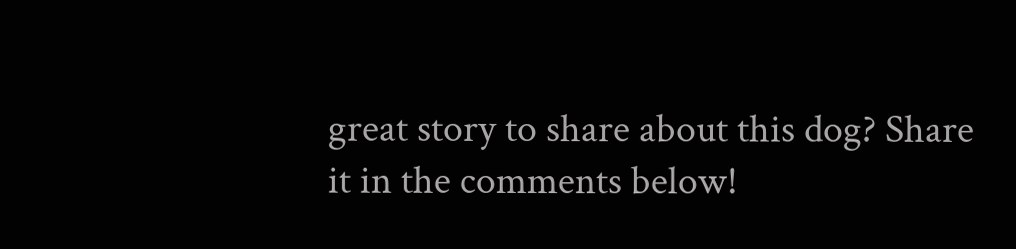great story to share about this dog? Share it in the comments below!